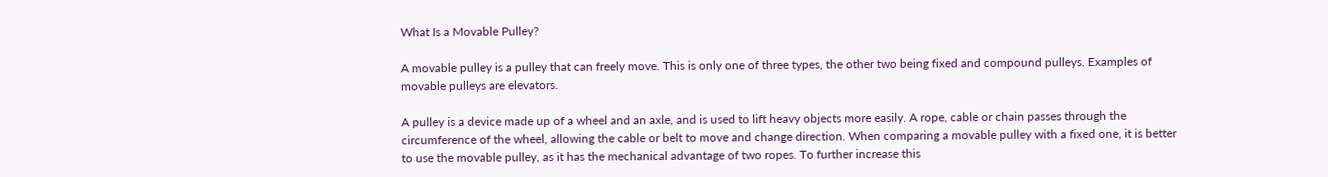What Is a Movable Pulley?

A movable pulley is a pulley that can freely move. This is only one of three types, the other two being fixed and compound pulleys. Examples of movable pulleys are elevators.

A pulley is a device made up of a wheel and an axle, and is used to lift heavy objects more easily. A rope, cable or chain passes through the circumference of the wheel, allowing the cable or belt to move and change direction. When comparing a movable pulley with a fixed one, it is better to use the movable pulley, as it has the mechanical advantage of two ropes. To further increase this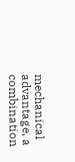mechanical advantage, a combination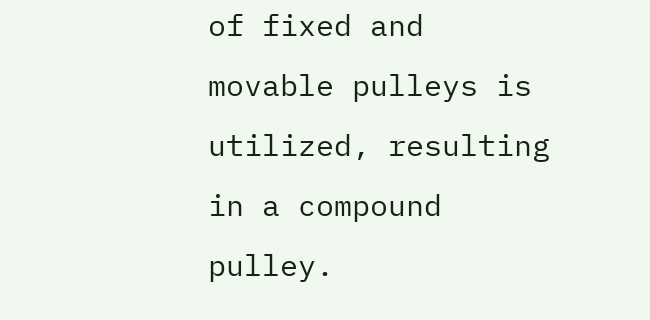of fixed and movable pulleys is utilized, resulting in a compound pulley.